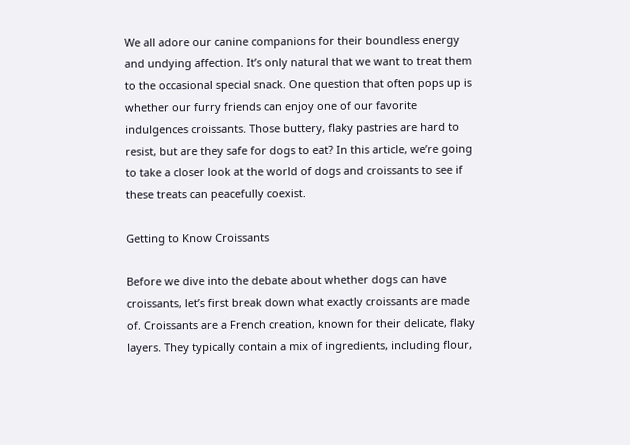We all adore our canine companions for their boundless energy and undying affection. It’s only natural that we want to treat them to the occasional special snack. One question that often pops up is whether our furry friends can enjoy one of our favorite indulgences croissants. Those buttery, flaky pastries are hard to resist, but are they safe for dogs to eat? In this article, we’re going to take a closer look at the world of dogs and croissants to see if these treats can peacefully coexist.

Getting to Know Croissants

Before we dive into the debate about whether dogs can have croissants, let’s first break down what exactly croissants are made of. Croissants are a French creation, known for their delicate, flaky layers. They typically contain a mix of ingredients, including flour,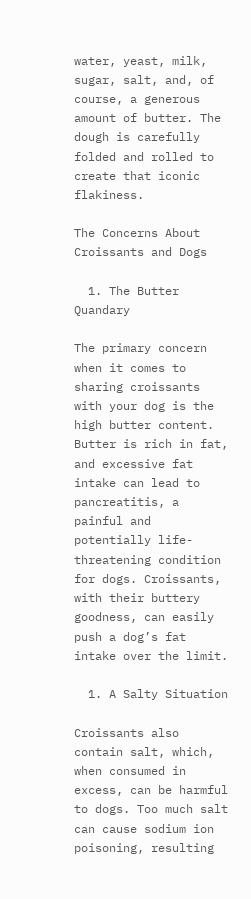water, yeast, milk, sugar, salt, and, of course, a generous amount of butter. The dough is carefully folded and rolled to create that iconic flakiness.

The Concerns About Croissants and Dogs

  1. The Butter Quandary

The primary concern when it comes to sharing croissants with your dog is the high butter content. Butter is rich in fat, and excessive fat intake can lead to pancreatitis, a painful and potentially life-threatening condition for dogs. Croissants, with their buttery goodness, can easily push a dog’s fat intake over the limit.

  1. A Salty Situation

Croissants also contain salt, which, when consumed in excess, can be harmful to dogs. Too much salt can cause sodium ion poisoning, resulting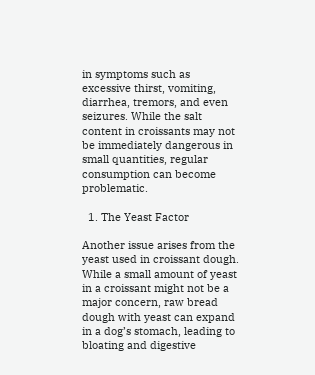in symptoms such as excessive thirst, vomiting, diarrhea, tremors, and even seizures. While the salt content in croissants may not be immediately dangerous in small quantities, regular consumption can become problematic.

  1. The Yeast Factor

Another issue arises from the yeast used in croissant dough. While a small amount of yeast in a croissant might not be a major concern, raw bread dough with yeast can expand in a dog’s stomach, leading to bloating and digestive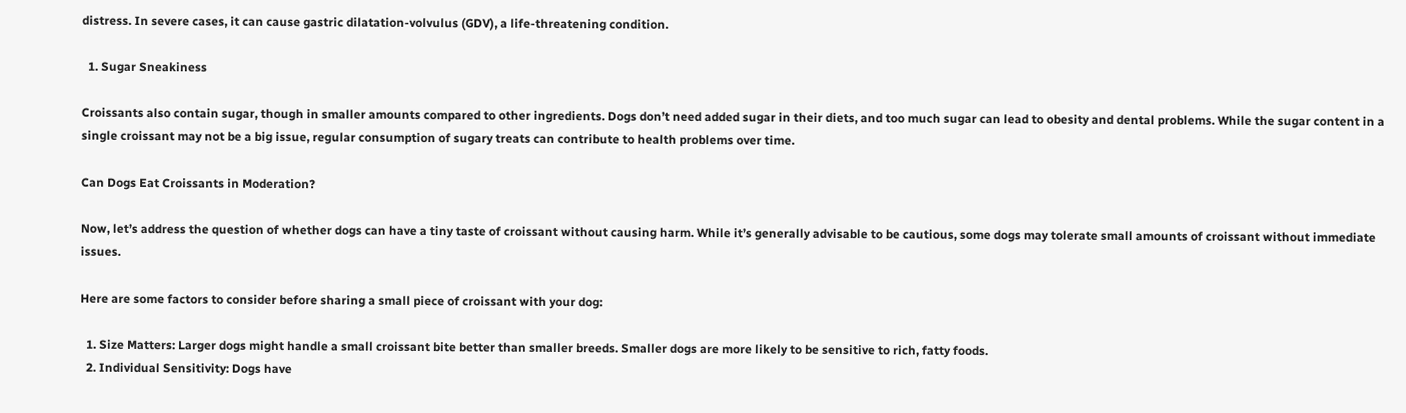distress. In severe cases, it can cause gastric dilatation-volvulus (GDV), a life-threatening condition.

  1. Sugar Sneakiness

Croissants also contain sugar, though in smaller amounts compared to other ingredients. Dogs don’t need added sugar in their diets, and too much sugar can lead to obesity and dental problems. While the sugar content in a single croissant may not be a big issue, regular consumption of sugary treats can contribute to health problems over time.

Can Dogs Eat Croissants in Moderation?

Now, let’s address the question of whether dogs can have a tiny taste of croissant without causing harm. While it’s generally advisable to be cautious, some dogs may tolerate small amounts of croissant without immediate issues.

Here are some factors to consider before sharing a small piece of croissant with your dog:

  1. Size Matters: Larger dogs might handle a small croissant bite better than smaller breeds. Smaller dogs are more likely to be sensitive to rich, fatty foods.
  2. Individual Sensitivity: Dogs have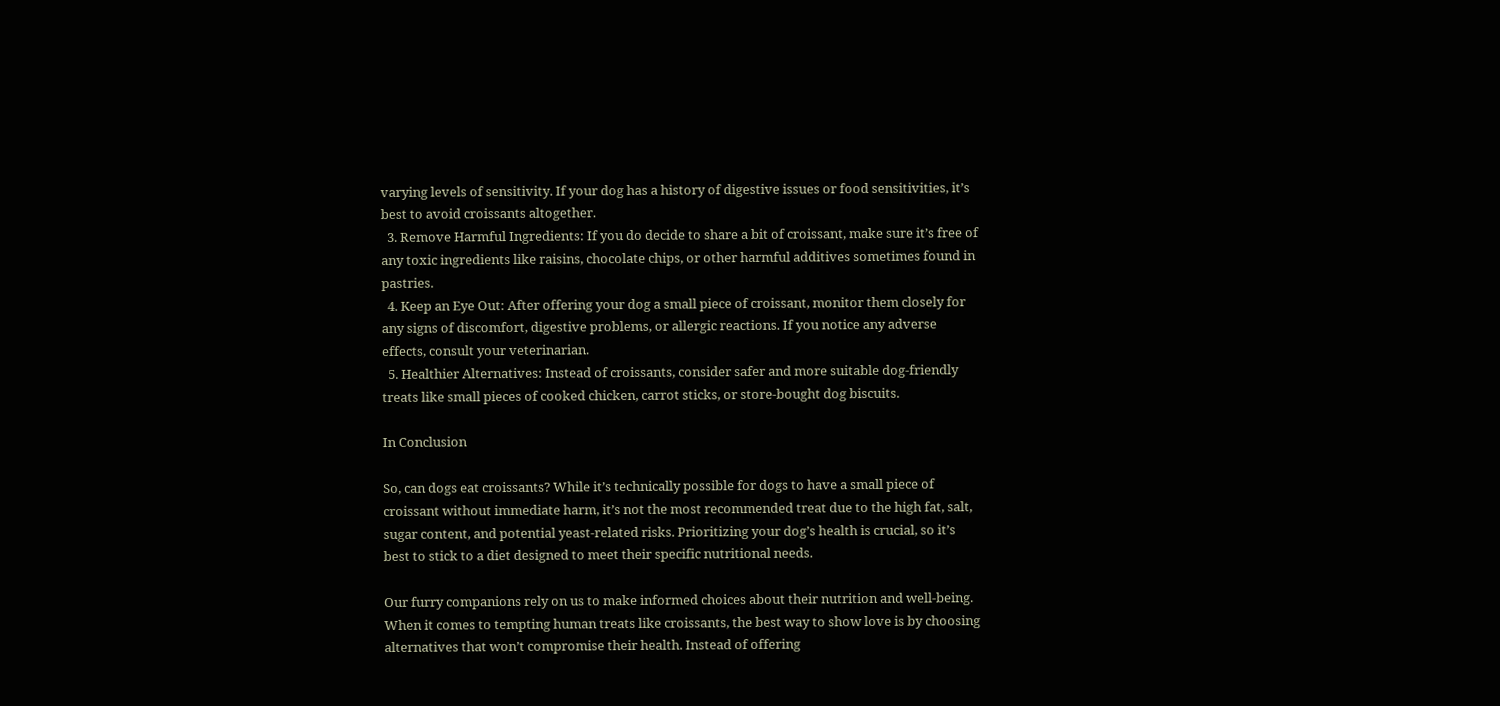varying levels of sensitivity. If your dog has a history of digestive issues or food sensitivities, it’s best to avoid croissants altogether.
  3. Remove Harmful Ingredients: If you do decide to share a bit of croissant, make sure it’s free of any toxic ingredients like raisins, chocolate chips, or other harmful additives sometimes found in pastries.
  4. Keep an Eye Out: After offering your dog a small piece of croissant, monitor them closely for any signs of discomfort, digestive problems, or allergic reactions. If you notice any adverse effects, consult your veterinarian.
  5. Healthier Alternatives: Instead of croissants, consider safer and more suitable dog-friendly treats like small pieces of cooked chicken, carrot sticks, or store-bought dog biscuits.

In Conclusion

So, can dogs eat croissants? While it’s technically possible for dogs to have a small piece of croissant without immediate harm, it’s not the most recommended treat due to the high fat, salt, sugar content, and potential yeast-related risks. Prioritizing your dog’s health is crucial, so it’s best to stick to a diet designed to meet their specific nutritional needs.

Our furry companions rely on us to make informed choices about their nutrition and well-being. When it comes to tempting human treats like croissants, the best way to show love is by choosing alternatives that won’t compromise their health. Instead of offering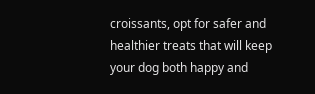croissants, opt for safer and healthier treats that will keep your dog both happy and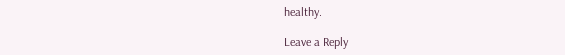healthy.

Leave a Reply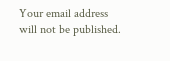Your email address will not be published.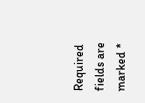Required fields are marked *